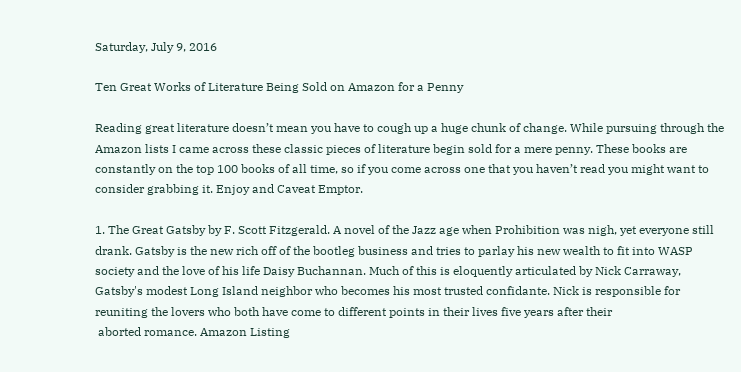Saturday, July 9, 2016

Ten Great Works of Literature Being Sold on Amazon for a Penny

Reading great literature doesn’t mean you have to cough up a huge chunk of change. While pursuing through the Amazon lists I came across these classic pieces of literature begin sold for a mere penny. These books are constantly on the top 100 books of all time, so if you come across one that you haven’t read you might want to consider grabbing it. Enjoy and Caveat Emptor.

1. The Great Gatsby by F. Scott Fitzgerald. A novel of the Jazz age when Prohibition was nigh, yet everyone still drank. Gatsby is the new rich off of the bootleg business and tries to parlay his new wealth to fit into WASP society and the love of his life Daisy Buchannan. Much of this is eloquently articulated by Nick Carraway, Gatsby's modest Long Island neighbor who becomes his most trusted confidante. Nick is responsible for reuniting the lovers who both have come to different points in their lives five years after their
 aborted romance. Amazon Listing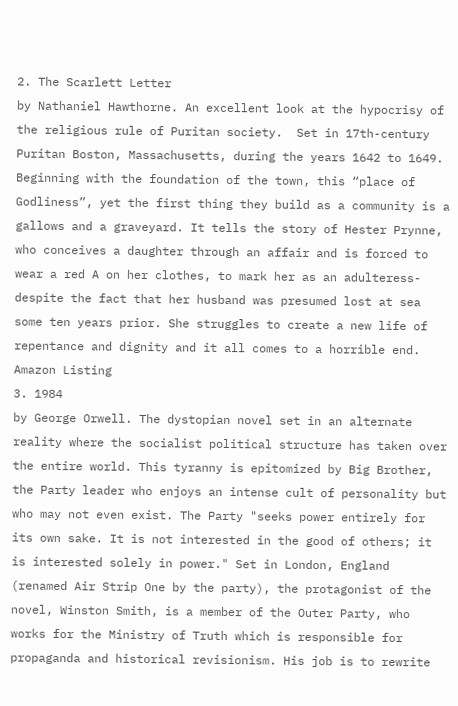2. The Scarlett Letter
by Nathaniel Hawthorne. An excellent look at the hypocrisy of the religious rule of Puritan society.  Set in 17th-century Puritan Boston, Massachusetts, during the years 1642 to 1649. Beginning with the foundation of the town, this “place of Godliness”, yet the first thing they build as a community is a gallows and a graveyard. It tells the story of Hester Prynne, who conceives a daughter through an affair and is forced to wear a red A on her clothes, to mark her as an adulteress- despite the fact that her husband was presumed lost at sea some ten years prior. She struggles to create a new life of repentance and dignity and it all comes to a horrible end.  Amazon Listing
3. 1984
by George Orwell. The dystopian novel set in an alternate reality where the socialist political structure has taken over the entire world. This tyranny is epitomized by Big Brother, the Party leader who enjoys an intense cult of personality but who may not even exist. The Party "seeks power entirely for its own sake. It is not interested in the good of others; it is interested solely in power." Set in London, England (renamed Air Strip One by the party), the protagonist of the novel, Winston Smith, is a member of the Outer Party, who works for the Ministry of Truth which is responsible for propaganda and historical revisionism. His job is to rewrite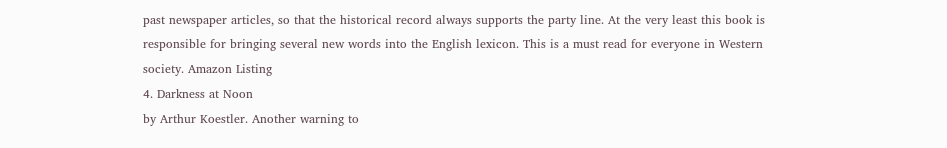past newspaper articles, so that the historical record always supports the party line. At the very least this book is responsible for bringing several new words into the English lexicon. This is a must read for everyone in Western society. Amazon Listing
4. Darkness at Noon
by Arthur Koestler. Another warning to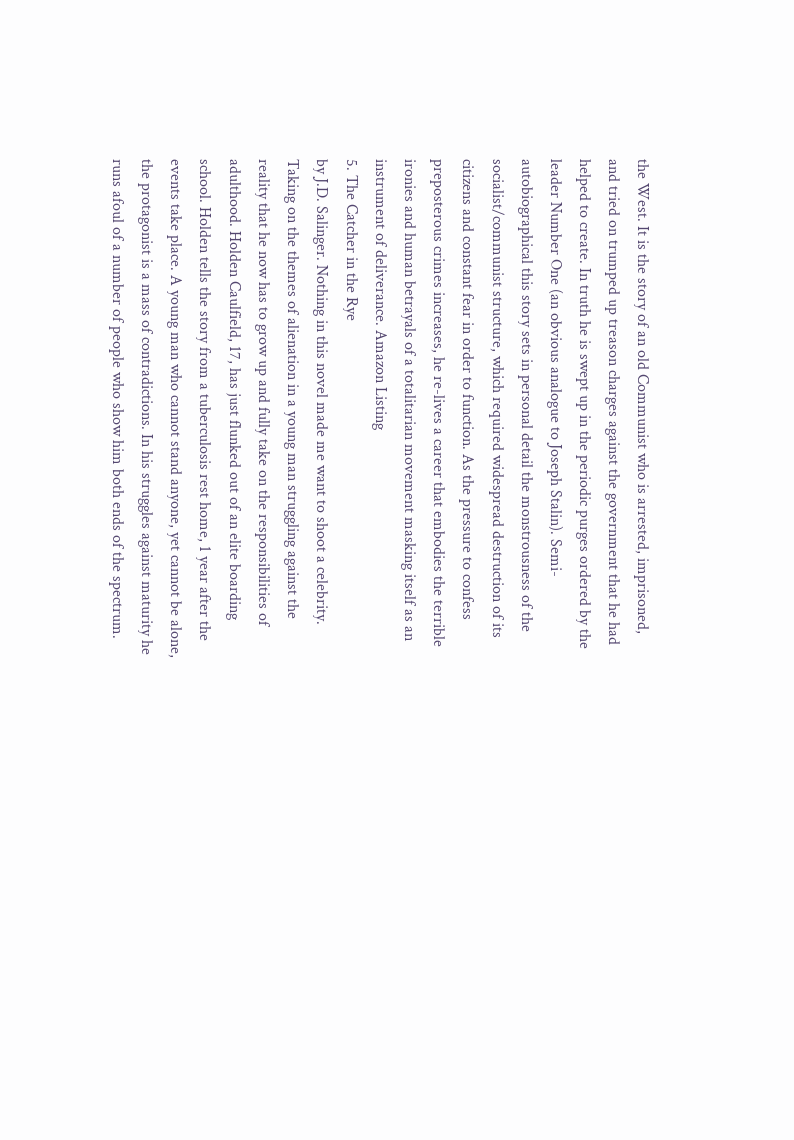the West. It is the story of an old Communist who is arrested, imprisoned, and tried on trumped up treason charges against the government that he had helped to create. In truth he is swept up in the periodic purges ordered by the leader Number One (an obvious analogue to Joseph Stalin). Semi-autobiographical this story sets in personal detail the monstrousness of the socialist/communist structure, which required widespread destruction of its citizens and constant fear in order to function. As the pressure to confess preposterous crimes increases, he re-lives a career that embodies the terrible ironies and human betrayals of a totalitarian movement masking itself as an instrument of deliverance. Amazon Listing
5. The Catcher in the Rye
by J.D. Salinger. Nothing in this novel made me want to shoot a celebrity. Taking on the themes of alienation in a young man struggling against the reality that he now has to grow up and fully take on the responsibilities of adulthood. Holden Caulfield, 17, has just flunked out of an elite boarding school. Holden tells the story from a tuberculosis rest home, 1 year after the events take place. A young man who cannot stand anyone, yet cannot be alone, the protagonist is a mass of contradictions. In his struggles against maturity he runs afoul of a number of people who show him both ends of the spectrum.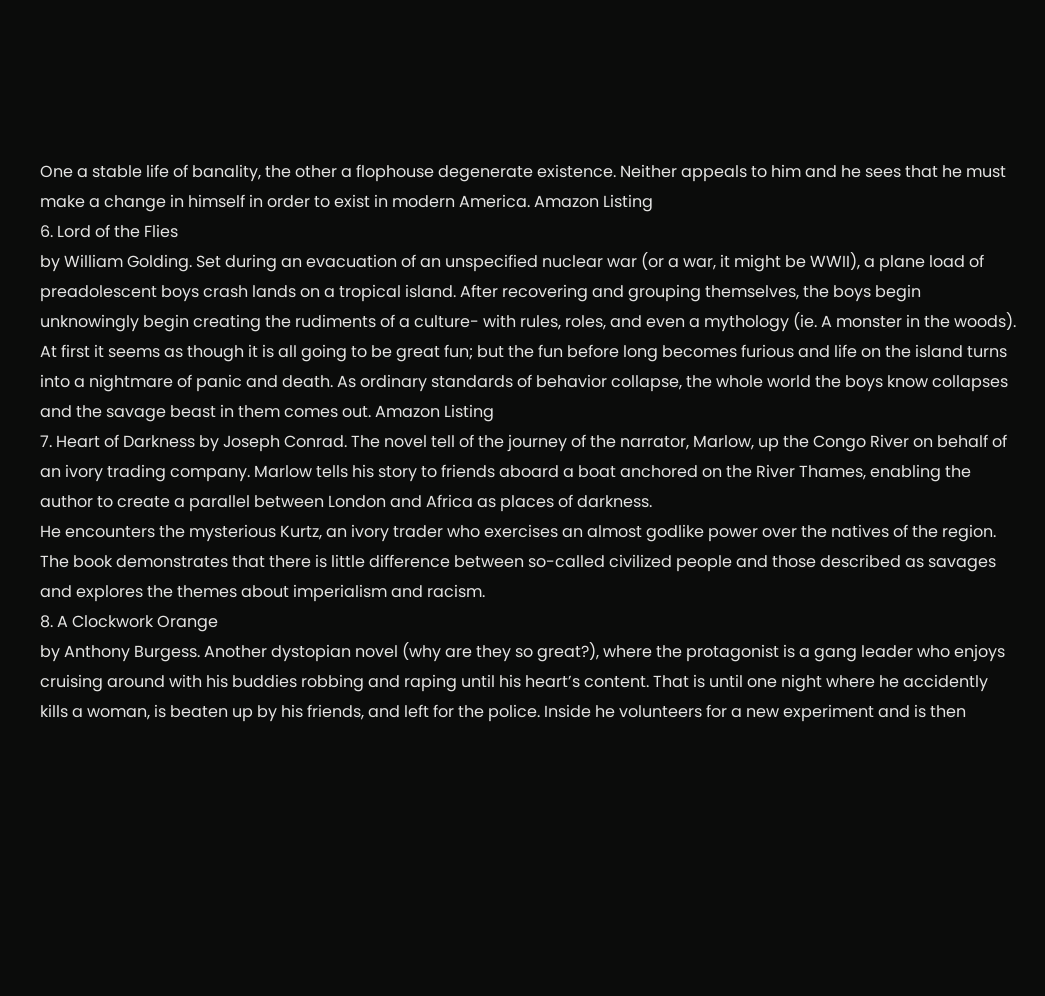One a stable life of banality, the other a flophouse degenerate existence. Neither appeals to him and he sees that he must make a change in himself in order to exist in modern America. Amazon Listing
6. Lord of the Flies
by William Golding. Set during an evacuation of an unspecified nuclear war (or a war, it might be WWII), a plane load of preadolescent boys crash lands on a tropical island. After recovering and grouping themselves, the boys begin unknowingly begin creating the rudiments of a culture- with rules, roles, and even a mythology (ie. A monster in the woods). At first it seems as though it is all going to be great fun; but the fun before long becomes furious and life on the island turns into a nightmare of panic and death. As ordinary standards of behavior collapse, the whole world the boys know collapses and the savage beast in them comes out. Amazon Listing
7. Heart of Darkness by Joseph Conrad. The novel tell of the journey of the narrator, Marlow, up the Congo River on behalf of an ivory trading company. Marlow tells his story to friends aboard a boat anchored on the River Thames, enabling the author to create a parallel between London and Africa as places of darkness.
He encounters the mysterious Kurtz, an ivory trader who exercises an almost godlike power over the natives of the region. The book demonstrates that there is little difference between so-called civilized people and those described as savages and explores the themes about imperialism and racism.
8. A Clockwork Orange
by Anthony Burgess. Another dystopian novel (why are they so great?), where the protagonist is a gang leader who enjoys cruising around with his buddies robbing and raping until his heart’s content. That is until one night where he accidently kills a woman, is beaten up by his friends, and left for the police. Inside he volunteers for a new experiment and is then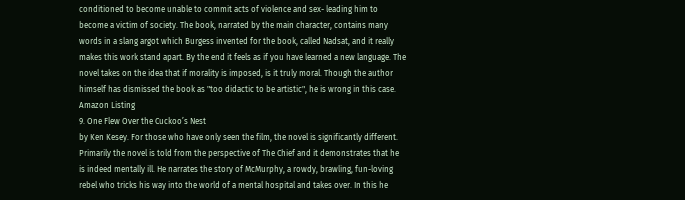conditioned to become unable to commit acts of violence and sex- leading him to become a victim of society. The book, narrated by the main character, contains many words in a slang argot which Burgess invented for the book, called Nadsat, and it really makes this work stand apart. By the end it feels as if you have learned a new language. The novel takes on the idea that if morality is imposed, is it truly moral. Though the author himself has dismissed the book as "too didactic to be artistic", he is wrong in this case. Amazon Listing
9. One Flew Over the Cuckoo’s Nest
by Ken Kesey. For those who have only seen the film, the novel is significantly different. Primarily the novel is told from the perspective of The Chief and it demonstrates that he is indeed mentally ill. He narrates the story of McMurphy, a rowdy, brawling, fun-loving rebel who tricks his way into the world of a mental hospital and takes over. In this he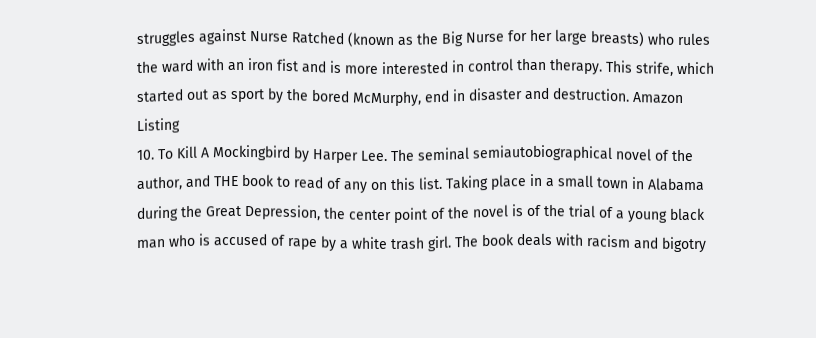struggles against Nurse Ratched (known as the Big Nurse for her large breasts) who rules the ward with an iron fist and is more interested in control than therapy. This strife, which started out as sport by the bored McMurphy, end in disaster and destruction. Amazon Listing
10. To Kill A Mockingbird by Harper Lee. The seminal semiautobiographical novel of the author, and THE book to read of any on this list. Taking place in a small town in Alabama during the Great Depression, the center point of the novel is of the trial of a young black man who is accused of rape by a white trash girl. The book deals with racism and bigotry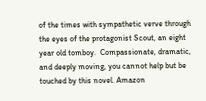of the times with sympathetic verve through the eyes of the protagonist Scout, an eight year old tomboy.  Compassionate, dramatic, and deeply moving, you cannot help but be touched by this novel. Amazon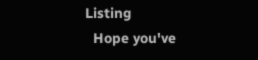Listing
  Hope you've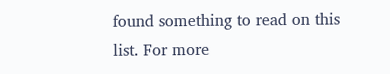found something to read on this list. For more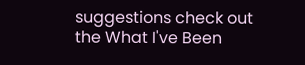suggestions check out the What I've Been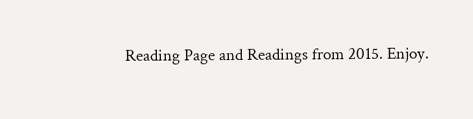Reading Page and Readings from 2015. Enjoy.